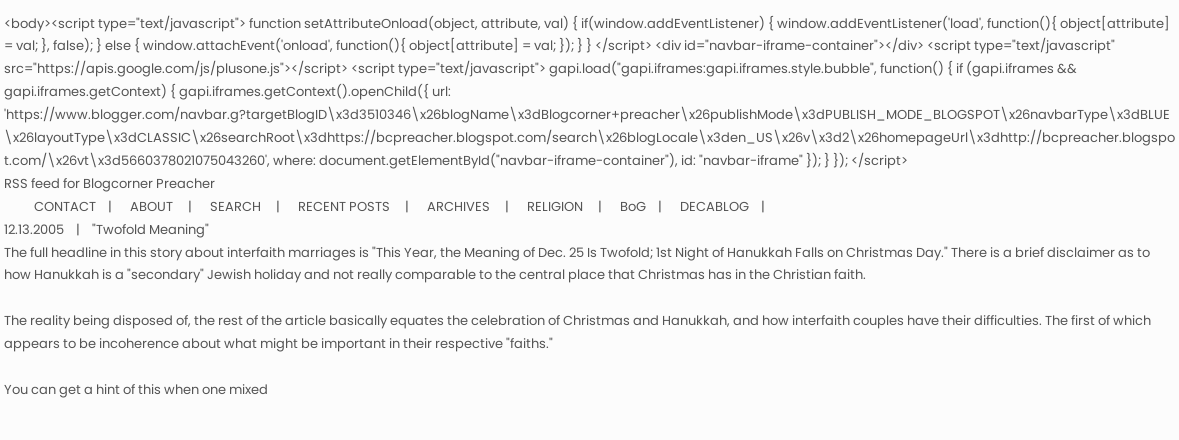<body><script type="text/javascript"> function setAttributeOnload(object, attribute, val) { if(window.addEventListener) { window.addEventListener('load', function(){ object[attribute] = val; }, false); } else { window.attachEvent('onload', function(){ object[attribute] = val; }); } } </script> <div id="navbar-iframe-container"></div> <script type="text/javascript" src="https://apis.google.com/js/plusone.js"></script> <script type="text/javascript"> gapi.load("gapi.iframes:gapi.iframes.style.bubble", function() { if (gapi.iframes && gapi.iframes.getContext) { gapi.iframes.getContext().openChild({ url: 'https://www.blogger.com/navbar.g?targetBlogID\x3d3510346\x26blogName\x3dBlogcorner+preacher\x26publishMode\x3dPUBLISH_MODE_BLOGSPOT\x26navbarType\x3dBLUE\x26layoutType\x3dCLASSIC\x26searchRoot\x3dhttps://bcpreacher.blogspot.com/search\x26blogLocale\x3den_US\x26v\x3d2\x26homepageUrl\x3dhttp://bcpreacher.blogspot.com/\x26vt\x3d5660378021075043260', where: document.getElementById("navbar-iframe-container"), id: "navbar-iframe" }); } }); </script>
RSS feed for Blogcorner Preacher
          CONTACT    |      ABOUT     |      SEARCH     |      RECENT POSTS     |      ARCHIVES     |      RELIGION     |      BoG    |      DECABLOG    |
12.13.2005    |    "Twofold Meaning"
The full headline in this story about interfaith marriages is "This Year, the Meaning of Dec. 25 Is Twofold; 1st Night of Hanukkah Falls on Christmas Day." There is a brief disclaimer as to how Hanukkah is a "secondary" Jewish holiday and not really comparable to the central place that Christmas has in the Christian faith.

The reality being disposed of, the rest of the article basically equates the celebration of Christmas and Hanukkah, and how interfaith couples have their difficulties. The first of which appears to be incoherence about what might be important in their respective "faiths."

You can get a hint of this when one mixed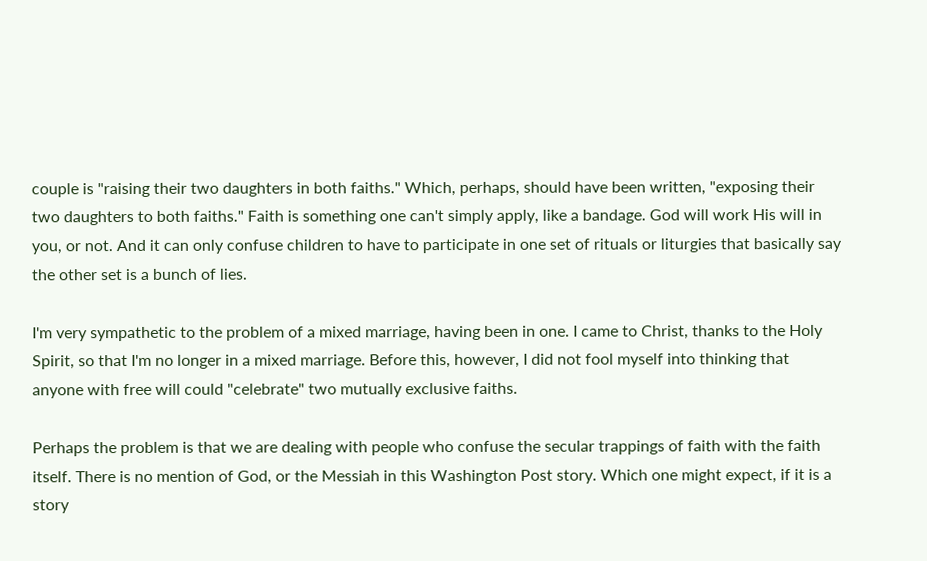couple is "raising their two daughters in both faiths." Which, perhaps, should have been written, "exposing their two daughters to both faiths." Faith is something one can't simply apply, like a bandage. God will work His will in you, or not. And it can only confuse children to have to participate in one set of rituals or liturgies that basically say the other set is a bunch of lies.

I'm very sympathetic to the problem of a mixed marriage, having been in one. I came to Christ, thanks to the Holy Spirit, so that I'm no longer in a mixed marriage. Before this, however, I did not fool myself into thinking that anyone with free will could "celebrate" two mutually exclusive faiths.

Perhaps the problem is that we are dealing with people who confuse the secular trappings of faith with the faith itself. There is no mention of God, or the Messiah in this Washington Post story. Which one might expect, if it is a story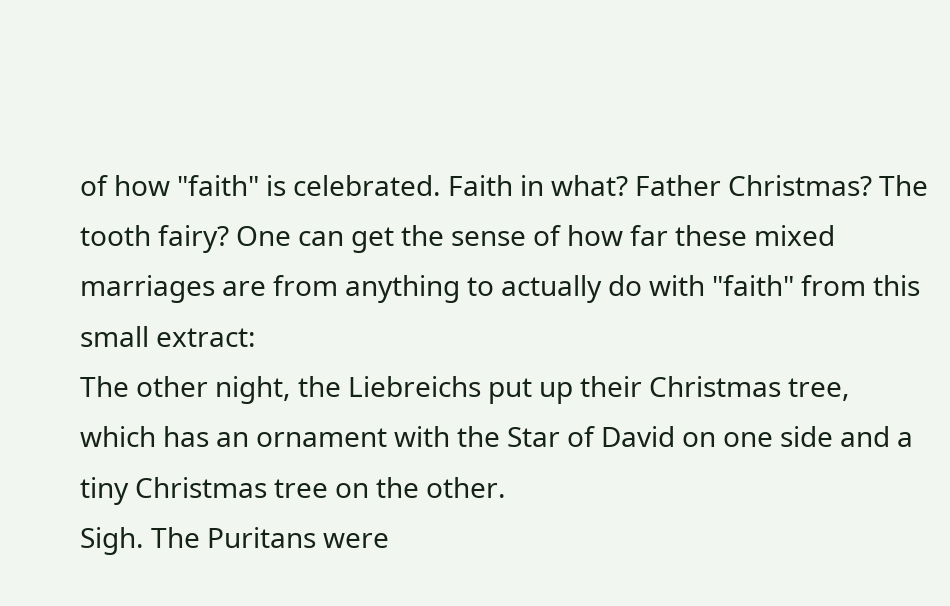of how "faith" is celebrated. Faith in what? Father Christmas? The tooth fairy? One can get the sense of how far these mixed marriages are from anything to actually do with "faith" from this small extract:
The other night, the Liebreichs put up their Christmas tree, which has an ornament with the Star of David on one side and a tiny Christmas tree on the other.
Sigh. The Puritans were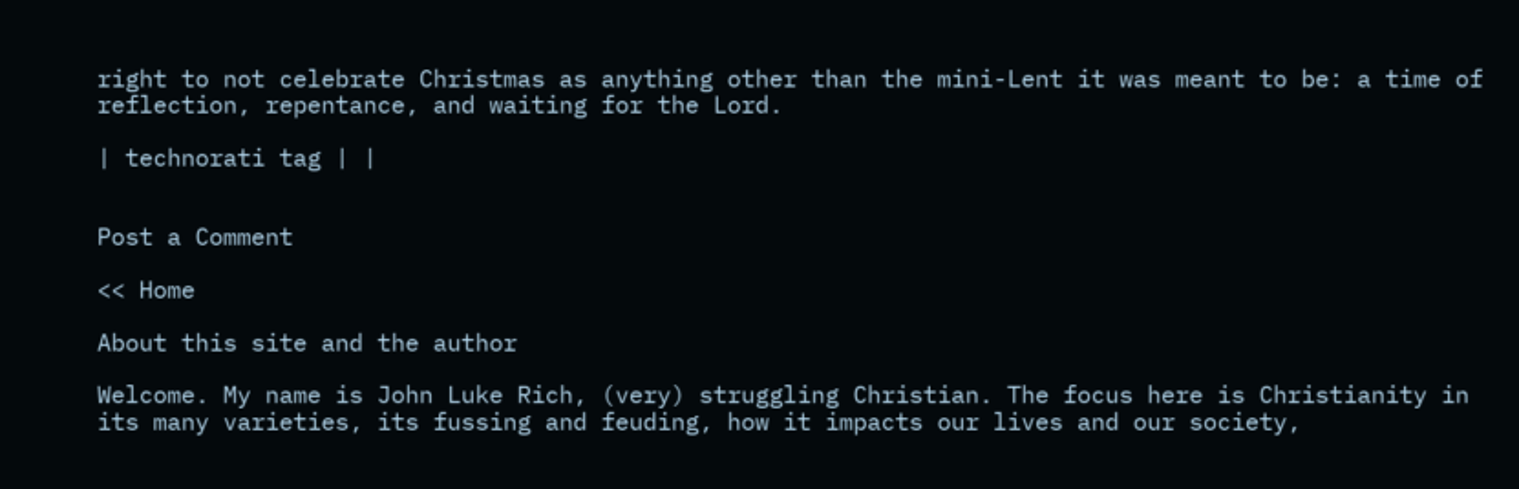right to not celebrate Christmas as anything other than the mini-Lent it was meant to be: a time of reflection, repentance, and waiting for the Lord.

| technorati tag | |


Post a Comment

<< Home

About this site and the author

Welcome. My name is John Luke Rich, (very) struggling Christian. The focus here is Christianity in its many varieties, its fussing and feuding, how it impacts our lives and our society,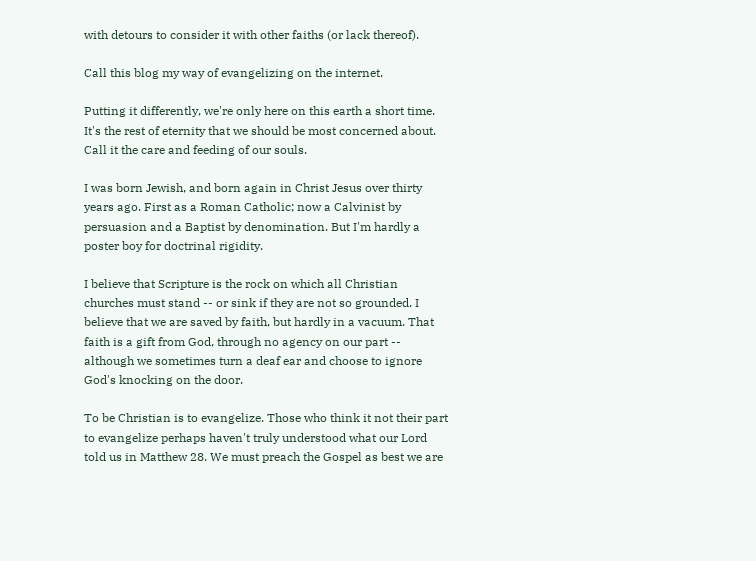with detours to consider it with other faiths (or lack thereof).

Call this blog my way of evangelizing on the internet.

Putting it differently, we're only here on this earth a short time. It's the rest of eternity that we should be most concerned about. Call it the care and feeding of our souls.

I was born Jewish, and born again in Christ Jesus over thirty years ago. First as a Roman Catholic; now a Calvinist by persuasion and a Baptist by denomination. But I'm hardly a poster boy for doctrinal rigidity.

I believe that Scripture is the rock on which all Christian churches must stand -- or sink if they are not so grounded. I believe that we are saved by faith, but hardly in a vacuum. That faith is a gift from God, through no agency on our part -- although we sometimes turn a deaf ear and choose to ignore God's knocking on the door.

To be Christian is to evangelize. Those who think it not their part to evangelize perhaps haven't truly understood what our Lord told us in Matthew 28. We must preach the Gospel as best we are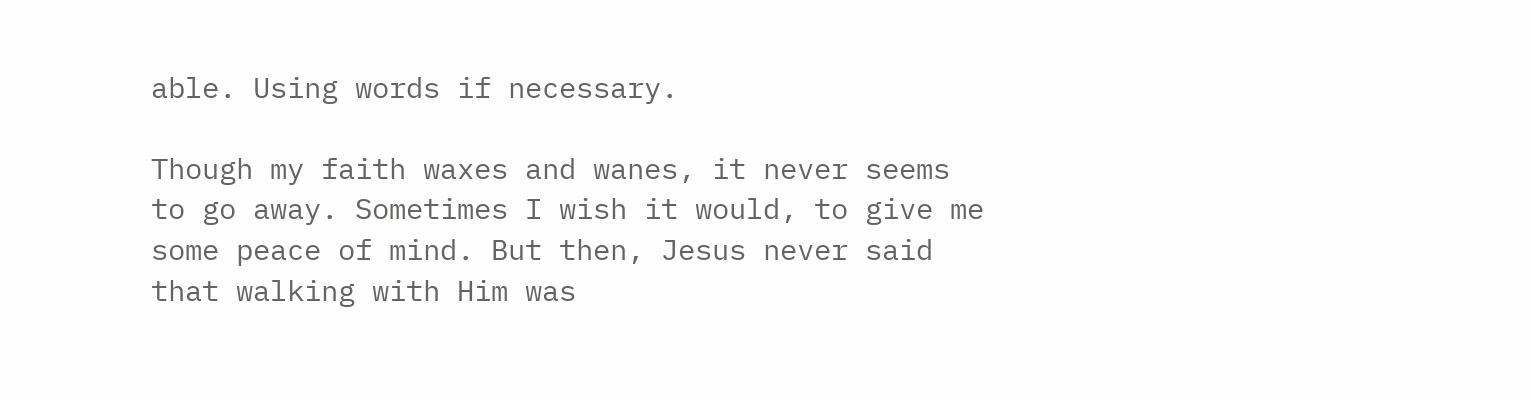able. Using words if necessary.

Though my faith waxes and wanes, it never seems to go away. Sometimes I wish it would, to give me some peace of mind. But then, Jesus never said that walking with Him was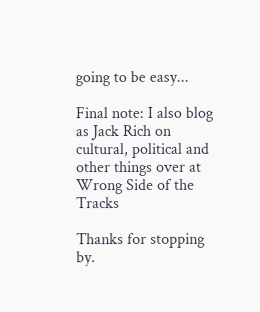going to be easy...

Final note: I also blog as Jack Rich on cultural, political and other things over at Wrong Side of the Tracks

Thanks for stopping by.